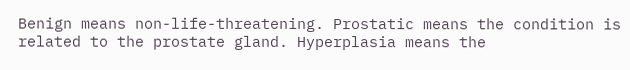Benign means non-life-threatening. Prostatic means the condition is related to the prostate gland. Hyperplasia means the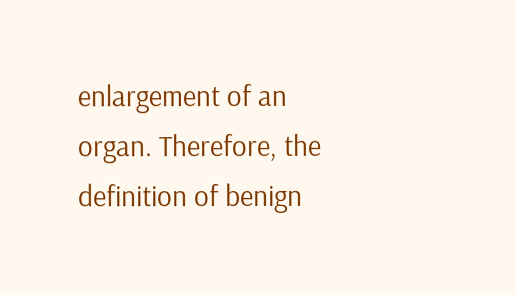enlargement of an organ. Therefore, the definition of benign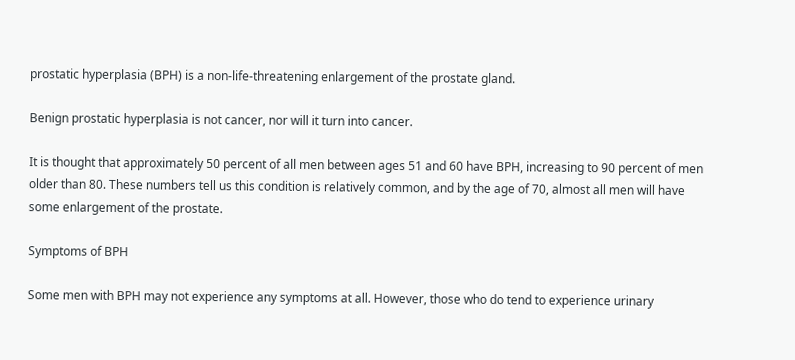prostatic hyperplasia (BPH) is a non-life-threatening enlargement of the prostate gland.

Benign prostatic hyperplasia is not cancer, nor will it turn into cancer.

It is thought that approximately 50 percent of all men between ages 51 and 60 have BPH, increasing to 90 percent of men older than 80. These numbers tell us this condition is relatively common, and by the age of 70, almost all men will have some enlargement of the prostate.

Symptoms of BPH

Some men with BPH may not experience any symptoms at all. However, those who do tend to experience urinary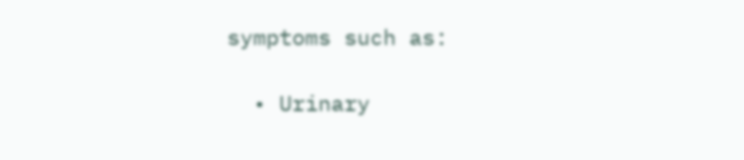symptoms such as:

  • Urinary